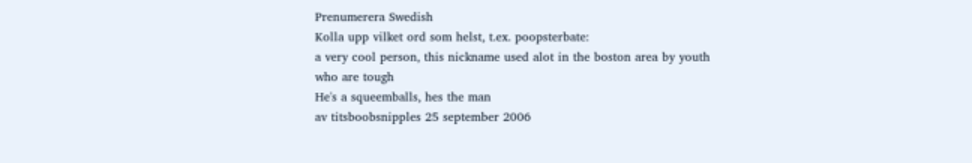Prenumerera Swedish
Kolla upp vilket ord som helst, t.ex. poopsterbate:
a very cool person, this nickname used alot in the boston area by youth who are tough
He's a squeemballs, hes the man
av titsboobsnipples 25 september 2006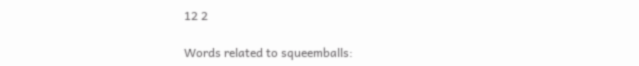12 2

Words related to squeemballs: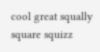cool great squally square squizz